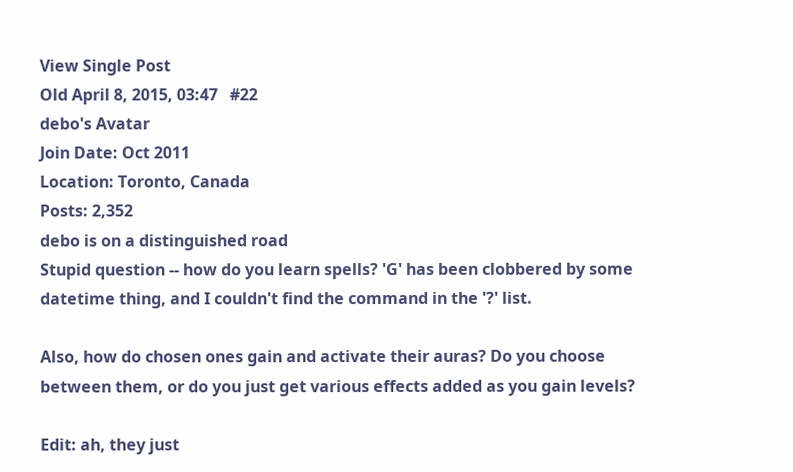View Single Post
Old April 8, 2015, 03:47   #22
debo's Avatar
Join Date: Oct 2011
Location: Toronto, Canada
Posts: 2,352
debo is on a distinguished road
Stupid question -- how do you learn spells? 'G' has been clobbered by some datetime thing, and I couldn't find the command in the '?' list.

Also, how do chosen ones gain and activate their auras? Do you choose between them, or do you just get various effects added as you gain levels?

Edit: ah, they just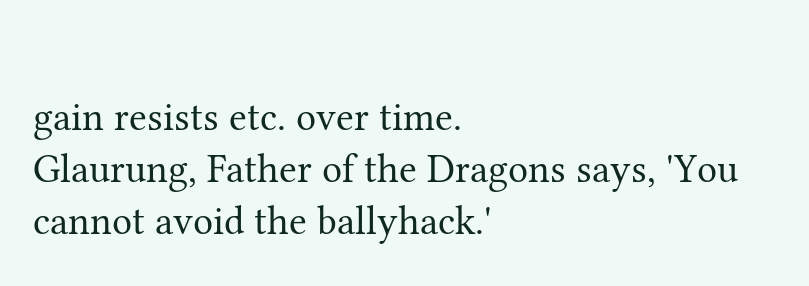gain resists etc. over time.
Glaurung, Father of the Dragons says, 'You cannot avoid the ballyhack.'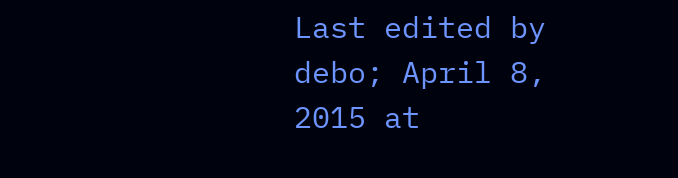Last edited by debo; April 8, 2015 at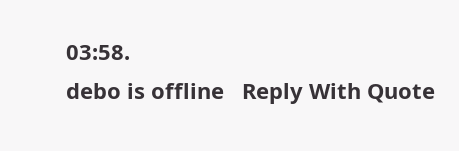03:58.
debo is offline   Reply With Quote